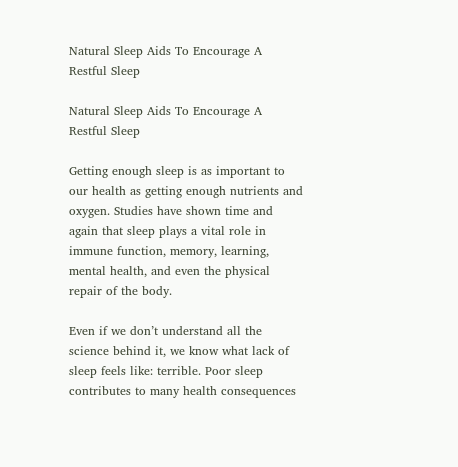Natural Sleep Aids To Encourage A Restful Sleep

Natural Sleep Aids To Encourage A Restful Sleep

Getting enough sleep is as important to our health as getting enough nutrients and oxygen. Studies have shown time and again that sleep plays a vital role in immune function, memory, learning, mental health, and even the physical repair of the body.

Even if we don’t understand all the science behind it, we know what lack of sleep feels like: terrible. Poor sleep contributes to many health consequences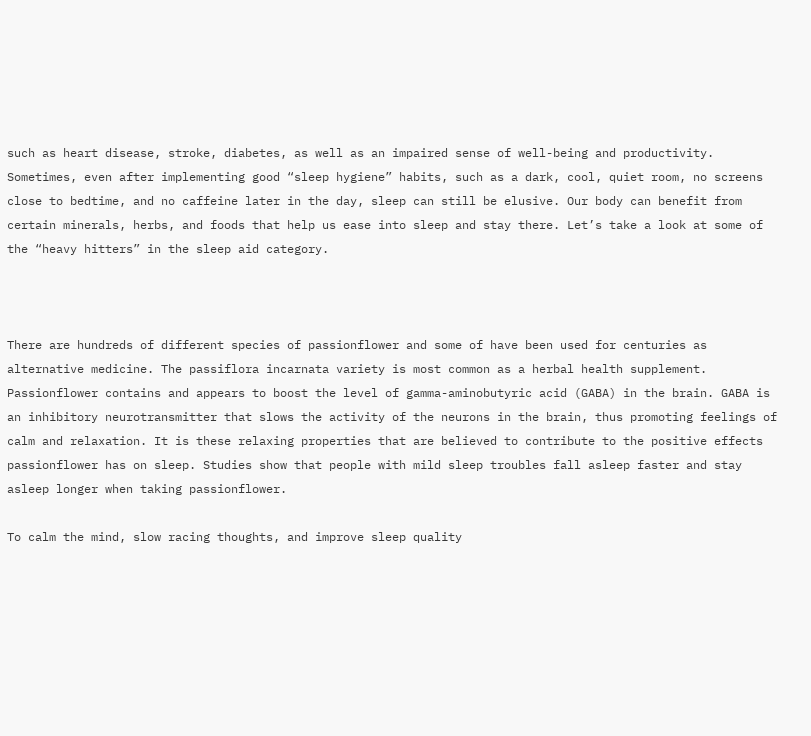such as heart disease, stroke, diabetes, as well as an impaired sense of well-being and productivity. Sometimes, even after implementing good “sleep hygiene” habits, such as a dark, cool, quiet room, no screens close to bedtime, and no caffeine later in the day, sleep can still be elusive. Our body can benefit from certain minerals, herbs, and foods that help us ease into sleep and stay there. Let’s take a look at some of the “heavy hitters” in the sleep aid category.



There are hundreds of different species of passionflower and some of have been used for centuries as alternative medicine. The passiflora incarnata variety is most common as a herbal health supplement. Passionflower contains and appears to boost the level of gamma-aminobutyric acid (GABA) in the brain. GABA is an inhibitory neurotransmitter that slows the activity of the neurons in the brain, thus promoting feelings of calm and relaxation. It is these relaxing properties that are believed to contribute to the positive effects passionflower has on sleep. Studies show that people with mild sleep troubles fall asleep faster and stay asleep longer when taking passionflower.

To calm the mind, slow racing thoughts, and improve sleep quality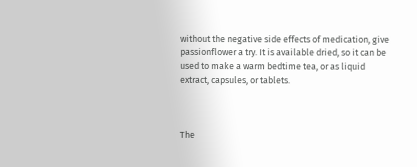without the negative side effects of medication, give passionflower a try. It is available dried, so it can be used to make a warm bedtime tea, or as liquid extract, capsules, or tablets.



The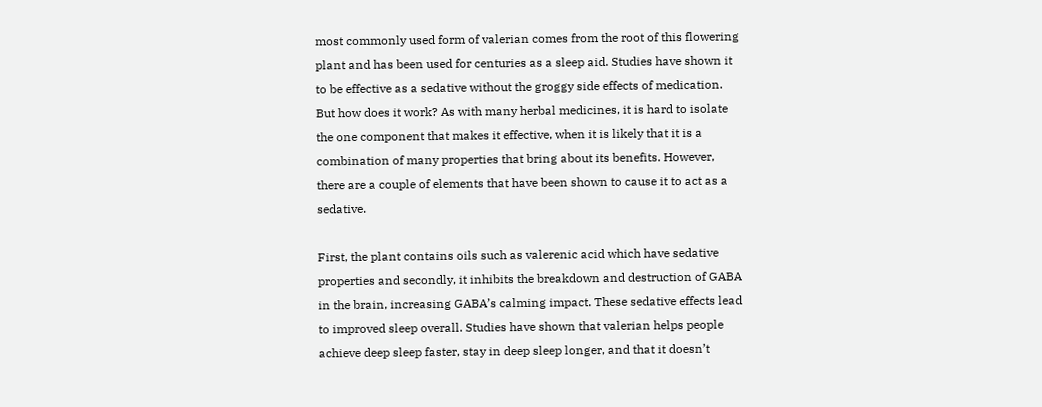most commonly used form of valerian comes from the root of this flowering plant and has been used for centuries as a sleep aid. Studies have shown it to be effective as a sedative without the groggy side effects of medication. But how does it work? As with many herbal medicines, it is hard to isolate the one component that makes it effective, when it is likely that it is a combination of many properties that bring about its benefits. However, there are a couple of elements that have been shown to cause it to act as a sedative.

First, the plant contains oils such as valerenic acid which have sedative properties and secondly, it inhibits the breakdown and destruction of GABA in the brain, increasing GABA’s calming impact. These sedative effects lead to improved sleep overall. Studies have shown that valerian helps people achieve deep sleep faster, stay in deep sleep longer, and that it doesn’t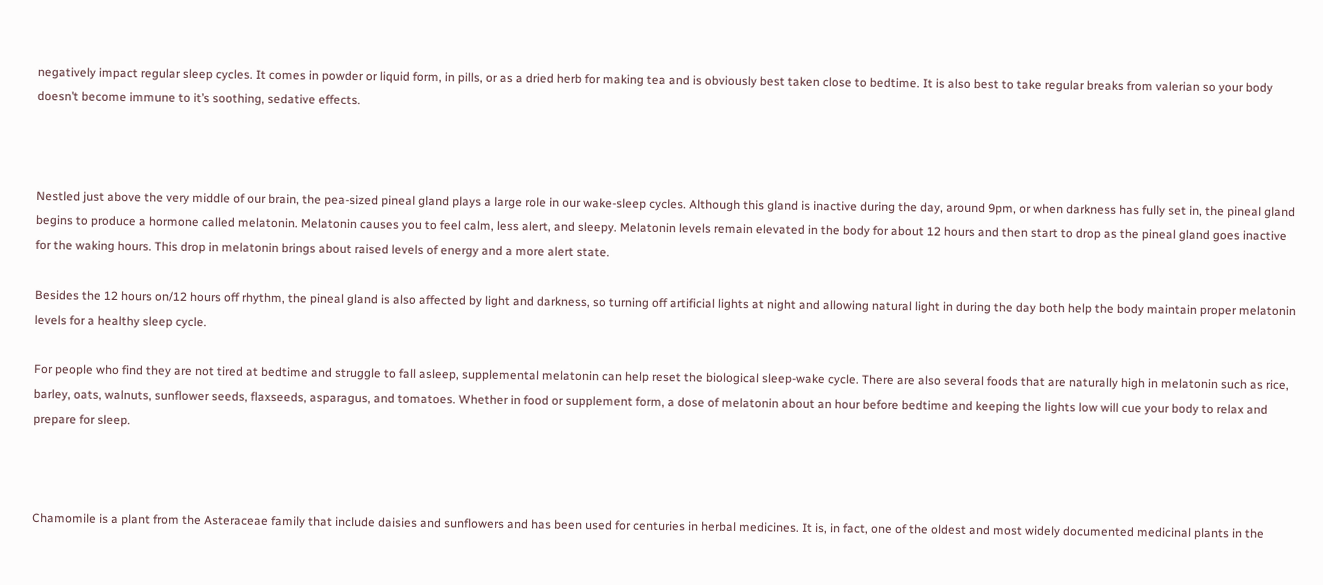negatively impact regular sleep cycles. It comes in powder or liquid form, in pills, or as a dried herb for making tea and is obviously best taken close to bedtime. It is also best to take regular breaks from valerian so your body doesn’t become immune to it’s soothing, sedative effects.



Nestled just above the very middle of our brain, the pea-sized pineal gland plays a large role in our wake-sleep cycles. Although this gland is inactive during the day, around 9pm, or when darkness has fully set in, the pineal gland begins to produce a hormone called melatonin. Melatonin causes you to feel calm, less alert, and sleepy. Melatonin levels remain elevated in the body for about 12 hours and then start to drop as the pineal gland goes inactive for the waking hours. This drop in melatonin brings about raised levels of energy and a more alert state.

Besides the 12 hours on/12 hours off rhythm, the pineal gland is also affected by light and darkness, so turning off artificial lights at night and allowing natural light in during the day both help the body maintain proper melatonin levels for a healthy sleep cycle.

For people who find they are not tired at bedtime and struggle to fall asleep, supplemental melatonin can help reset the biological sleep-wake cycle. There are also several foods that are naturally high in melatonin such as rice, barley, oats, walnuts, sunflower seeds, flaxseeds, asparagus, and tomatoes. Whether in food or supplement form, a dose of melatonin about an hour before bedtime and keeping the lights low will cue your body to relax and prepare for sleep.



Chamomile is a plant from the Asteraceae family that include daisies and sunflowers and has been used for centuries in herbal medicines. It is, in fact, one of the oldest and most widely documented medicinal plants in the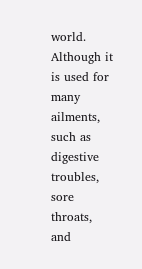world. Although it is used for many ailments, such as digestive troubles, sore throats, and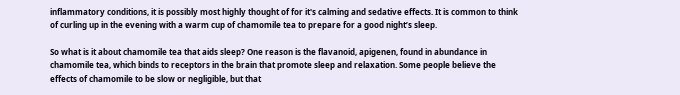inflammatory conditions, it is possibly most highly thought of for it's calming and sedative effects. It is common to think of curling up in the evening with a warm cup of chamomile tea to prepare for a good night’s sleep.

So what is it about chamomile tea that aids sleep? One reason is the flavanoid, apigenen, found in abundance in chamomile tea, which binds to receptors in the brain that promote sleep and relaxation. Some people believe the effects of chamomile to be slow or negligible, but that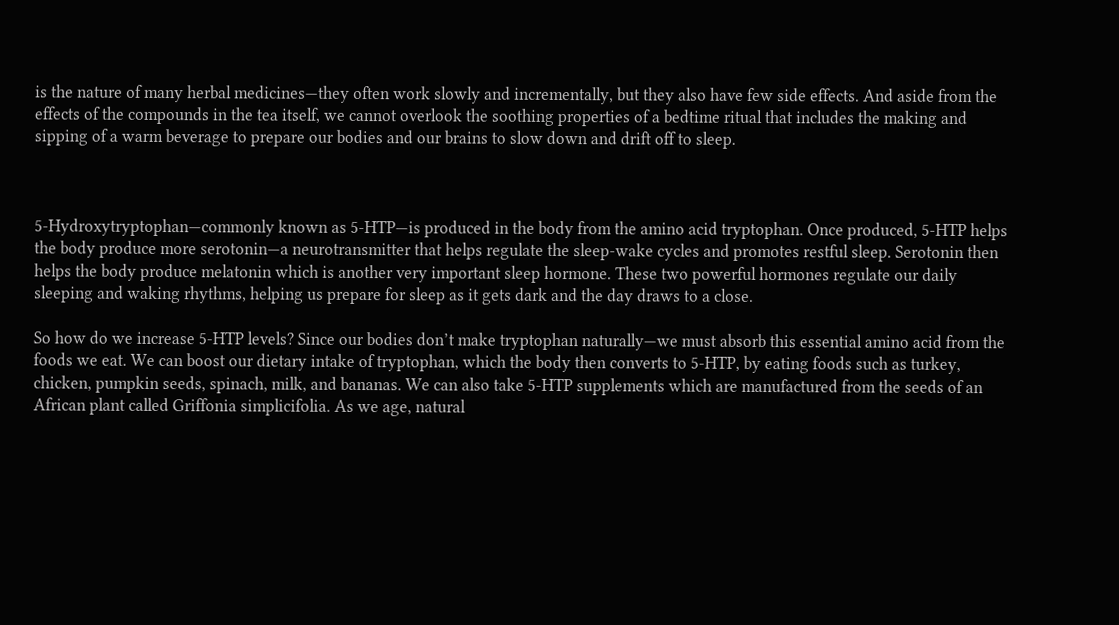is the nature of many herbal medicines—they often work slowly and incrementally, but they also have few side effects. And aside from the effects of the compounds in the tea itself, we cannot overlook the soothing properties of a bedtime ritual that includes the making and sipping of a warm beverage to prepare our bodies and our brains to slow down and drift off to sleep.



5-Hydroxytryptophan—commonly known as 5-HTP—is produced in the body from the amino acid tryptophan. Once produced, 5-HTP helps the body produce more serotonin—a neurotransmitter that helps regulate the sleep-wake cycles and promotes restful sleep. Serotonin then helps the body produce melatonin which is another very important sleep hormone. These two powerful hormones regulate our daily sleeping and waking rhythms, helping us prepare for sleep as it gets dark and the day draws to a close.

So how do we increase 5-HTP levels? Since our bodies don’t make tryptophan naturally—we must absorb this essential amino acid from the foods we eat. We can boost our dietary intake of tryptophan, which the body then converts to 5-HTP, by eating foods such as turkey, chicken, pumpkin seeds, spinach, milk, and bananas. We can also take 5-HTP supplements which are manufactured from the seeds of an African plant called Griffonia simplicifolia. As we age, natural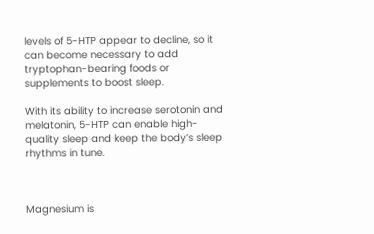levels of 5-HTP appear to decline, so it can become necessary to add tryptophan-bearing foods or supplements to boost sleep.

With its ability to increase serotonin and melatonin, 5-HTP can enable high-quality sleep and keep the body’s sleep rhythms in tune.



Magnesium is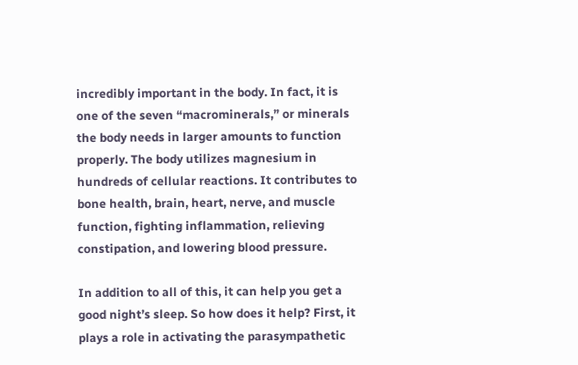incredibly important in the body. In fact, it is one of the seven “macrominerals,” or minerals the body needs in larger amounts to function properly. The body utilizes magnesium in hundreds of cellular reactions. It contributes to bone health, brain, heart, nerve, and muscle function, fighting inflammation, relieving constipation, and lowering blood pressure.

In addition to all of this, it can help you get a good night’s sleep. So how does it help? First, it plays a role in activating the parasympathetic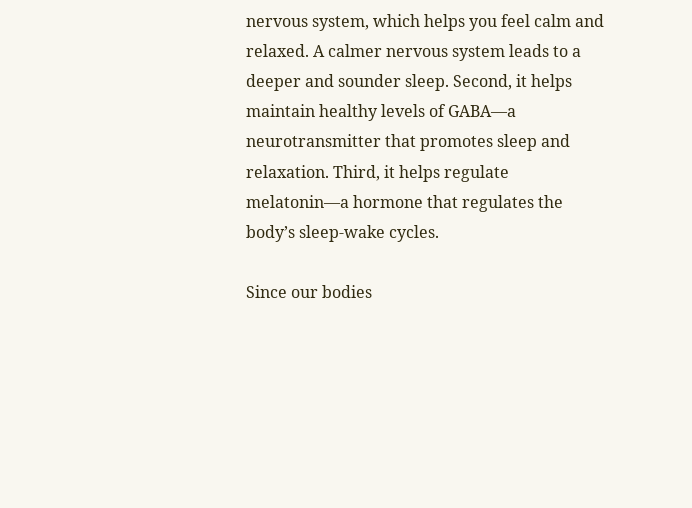nervous system, which helps you feel calm and relaxed. A calmer nervous system leads to a deeper and sounder sleep. Second, it helps maintain healthy levels of GABA—a neurotransmitter that promotes sleep and relaxation. Third, it helps regulate melatonin—a hormone that regulates the body’s sleep-wake cycles.

Since our bodies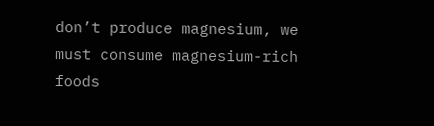don’t produce magnesium, we must consume magnesium-rich foods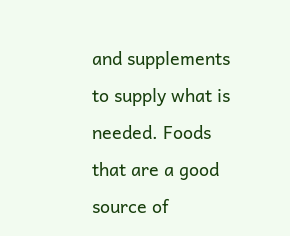and supplements to supply what is needed. Foods that are a good source of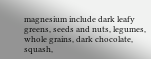magnesium include dark leafy greens, seeds and nuts, legumes, whole grains, dark chocolate, squash,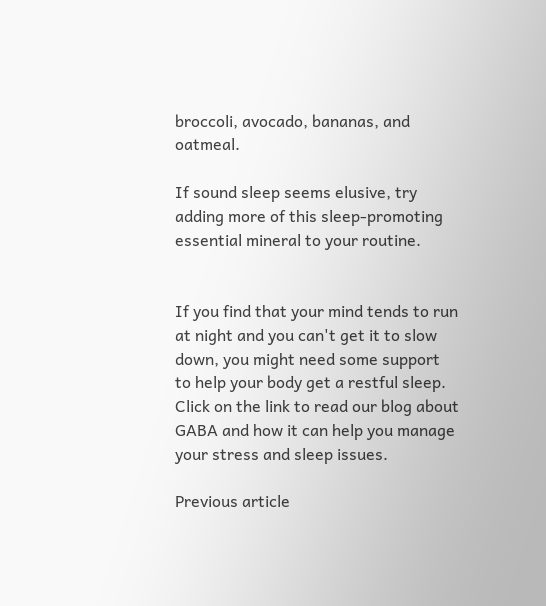broccoli, avocado, bananas, and oatmeal.

If sound sleep seems elusive, try adding more of this sleep-promoting essential mineral to your routine.


If you find that your mind tends to run at night and you can't get it to slow down, you might need some support to help your body get a restful sleep. Click on the link to read our blog about GABA and how it can help you manage your stress and sleep issues.

Previous article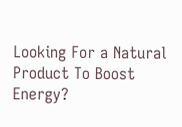Looking For a Natural Product To Boost Energy?